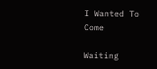I Wanted To Come

Waiting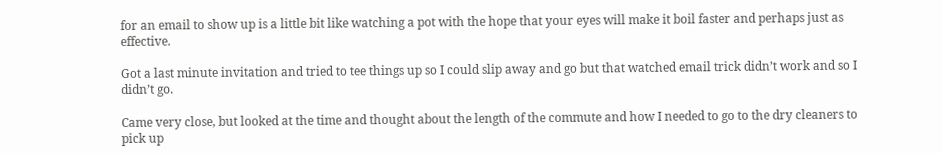for an email to show up is a little bit like watching a pot with the hope that your eyes will make it boil faster and perhaps just as effective.

Got a last minute invitation and tried to tee things up so I could slip away and go but that watched email trick didn’t work and so I didn’t go.

Came very close, but looked at the time and thought about the length of the commute and how I needed to go to the dry cleaners to pick up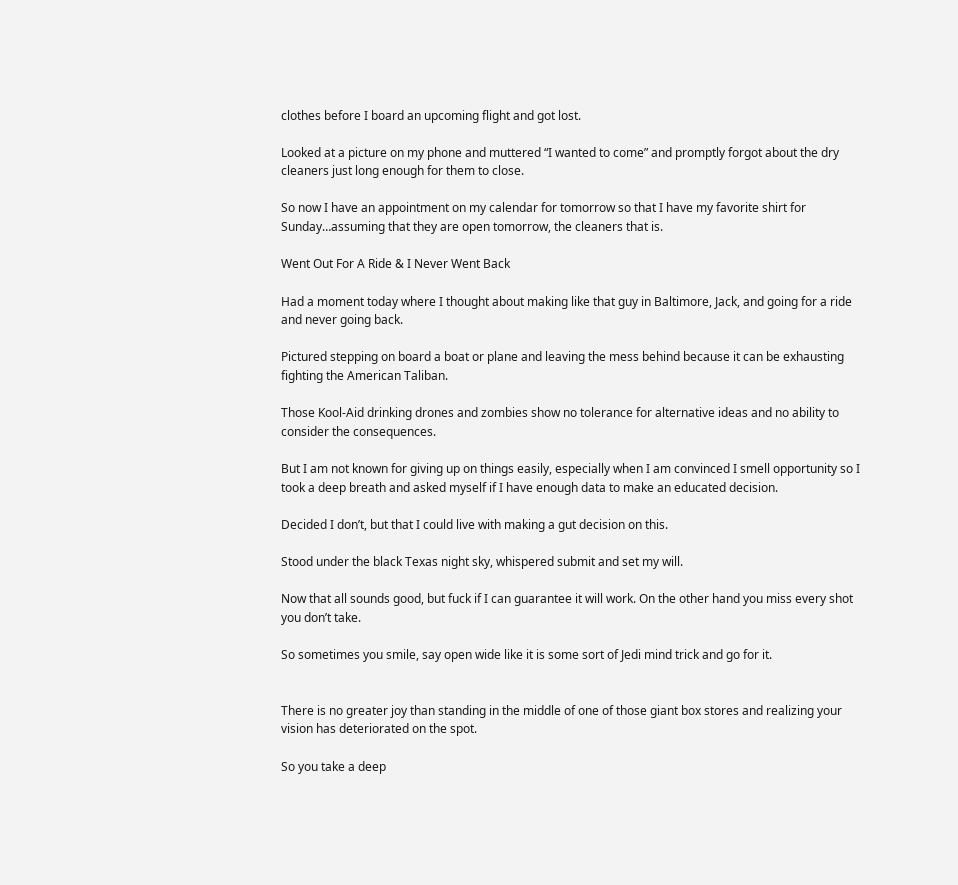clothes before I board an upcoming flight and got lost.

Looked at a picture on my phone and muttered “I wanted to come” and promptly forgot about the dry cleaners just long enough for them to close.

So now I have an appointment on my calendar for tomorrow so that I have my favorite shirt for Sunday…assuming that they are open tomorrow, the cleaners that is.

Went Out For A Ride & I Never Went Back

Had a moment today where I thought about making like that guy in Baltimore, Jack, and going for a ride and never going back.

Pictured stepping on board a boat or plane and leaving the mess behind because it can be exhausting fighting the American Taliban.

Those Kool-Aid drinking drones and zombies show no tolerance for alternative ideas and no ability to consider the consequences.

But I am not known for giving up on things easily, especially when I am convinced I smell opportunity so I took a deep breath and asked myself if I have enough data to make an educated decision.

Decided I don’t, but that I could live with making a gut decision on this.

Stood under the black Texas night sky, whispered submit and set my will.

Now that all sounds good, but fuck if I can guarantee it will work. On the other hand you miss every shot you don’t take.

So sometimes you smile, say open wide like it is some sort of Jedi mind trick and go for it.


There is no greater joy than standing in the middle of one of those giant box stores and realizing your vision has deteriorated on the spot.

So you take a deep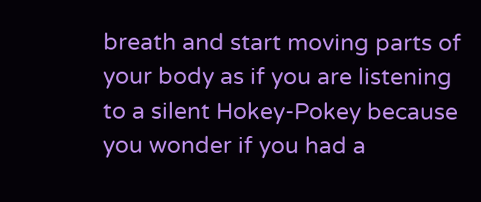breath and start moving parts of your body as if you are listening to a silent Hokey-Pokey because you wonder if you had a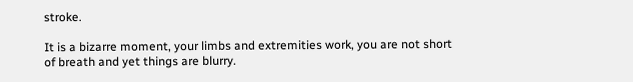stroke.

It is a bizarre moment, your limbs and extremities work, you are not short of breath and yet things are blurry.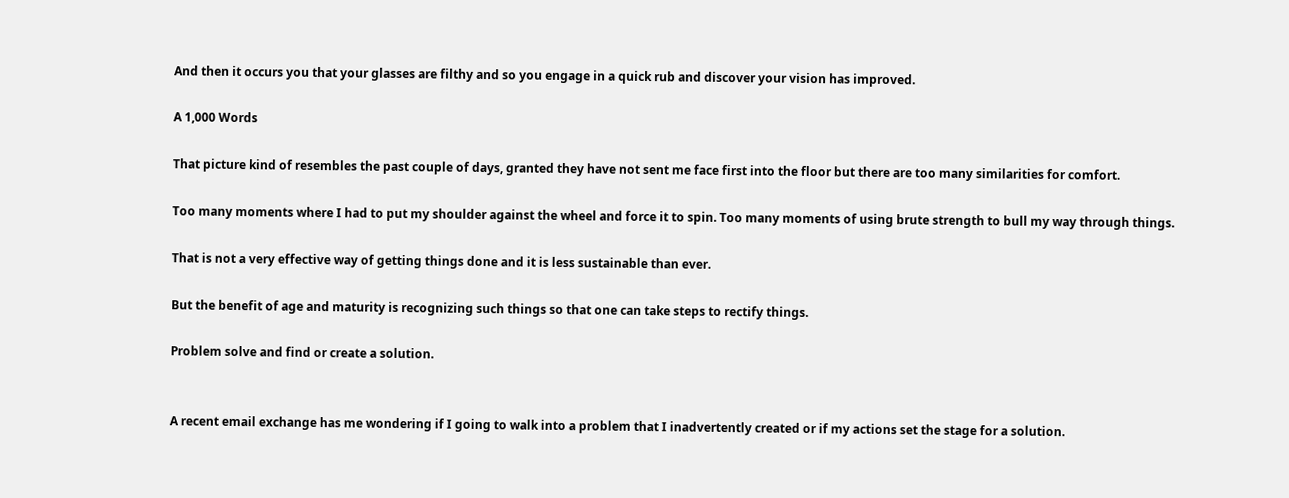And then it occurs you that your glasses are filthy and so you engage in a quick rub and discover your vision has improved.

A 1,000 Words

That picture kind of resembles the past couple of days, granted they have not sent me face first into the floor but there are too many similarities for comfort.

Too many moments where I had to put my shoulder against the wheel and force it to spin. Too many moments of using brute strength to bull my way through things.

That is not a very effective way of getting things done and it is less sustainable than ever.

But the benefit of age and maturity is recognizing such things so that one can take steps to rectify things.

Problem solve and find or create a solution.


A recent email exchange has me wondering if I going to walk into a problem that I inadvertently created or if my actions set the stage for a solution.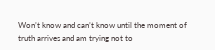Won’t know and can’t know until the moment of truth arrives and am trying not to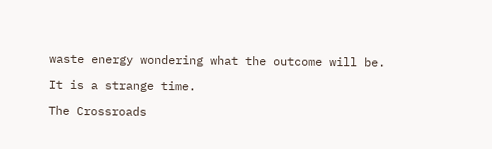waste energy wondering what the outcome will be.

It is a strange time.

The Crossroads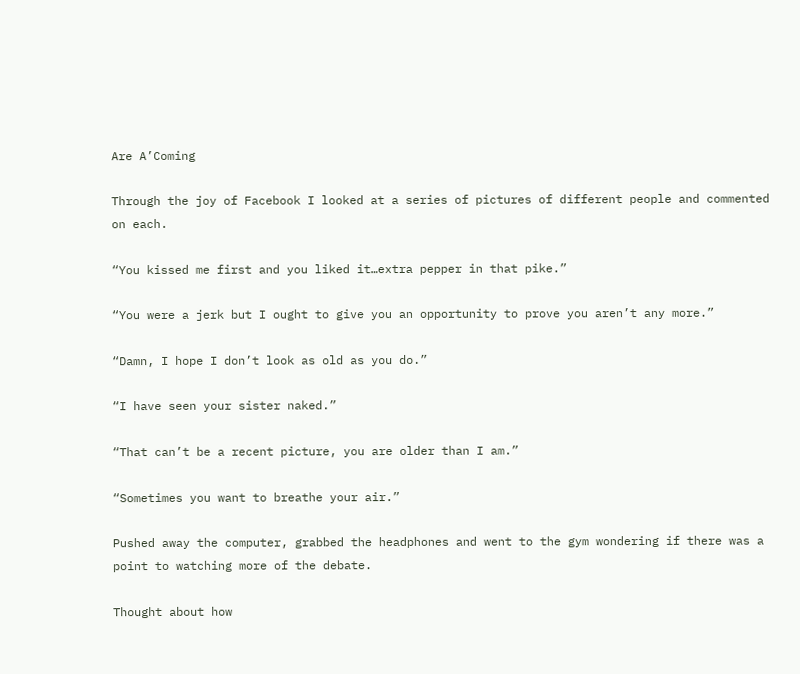Are A’Coming

Through the joy of Facebook I looked at a series of pictures of different people and commented on each.

“You kissed me first and you liked it…extra pepper in that pike.”

“You were a jerk but I ought to give you an opportunity to prove you aren’t any more.”

“Damn, I hope I don’t look as old as you do.”

“I have seen your sister naked.”

“That can’t be a recent picture, you are older than I am.”

“Sometimes you want to breathe your air.”

Pushed away the computer, grabbed the headphones and went to the gym wondering if there was a point to watching more of the debate.

Thought about how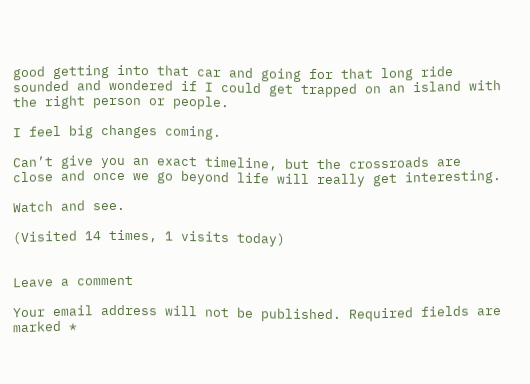good getting into that car and going for that long ride sounded and wondered if I could get trapped on an island with the right person or people.

I feel big changes coming.

Can’t give you an exact timeline, but the crossroads are close and once we go beyond life will really get interesting.

Watch and see.

(Visited 14 times, 1 visits today)


Leave a comment

Your email address will not be published. Required fields are marked *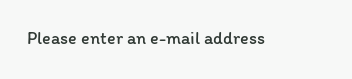Please enter an e-mail address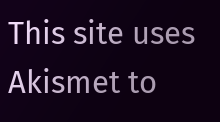This site uses Akismet to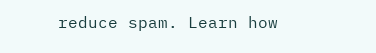reduce spam. Learn how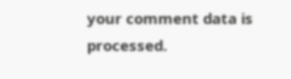your comment data is processed.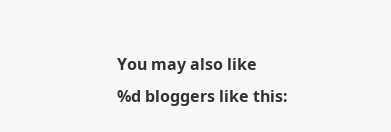You may also like
%d bloggers like this: